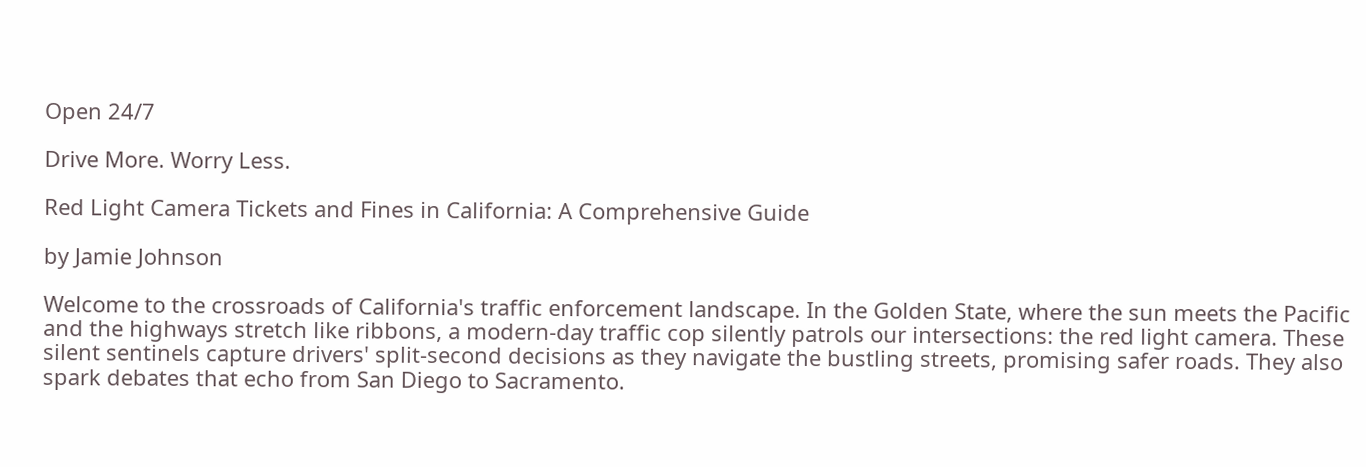Open 24/7

Drive More. Worry Less.

Red Light Camera Tickets and Fines in California: A Comprehensive Guide

by Jamie Johnson

Welcome to the crossroads of California's traffic enforcement landscape. In the Golden State, where the sun meets the Pacific and the highways stretch like ribbons, a modern-day traffic cop silently patrols our intersections: the red light camera. These silent sentinels capture drivers' split-second decisions as they navigate the bustling streets, promising safer roads. They also spark debates that echo from San Diego to Sacramento.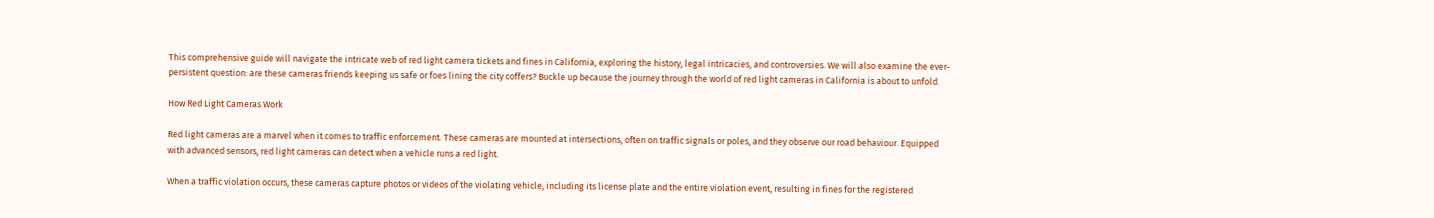This comprehensive guide will navigate the intricate web of red light camera tickets and fines in California, exploring the history, legal intricacies, and controversies. We will also examine the ever-persistent question: are these cameras friends keeping us safe or foes lining the city coffers? Buckle up because the journey through the world of red light cameras in California is about to unfold.

How Red Light Cameras Work

Red light cameras are a marvel when it comes to traffic enforcement. These cameras are mounted at intersections, often on traffic signals or poles, and they observe our road behaviour. Equipped with advanced sensors, red light cameras can detect when a vehicle runs a red light.

When a traffic violation occurs, these cameras capture photos or videos of the violating vehicle, including its license plate and the entire violation event, resulting in fines for the registered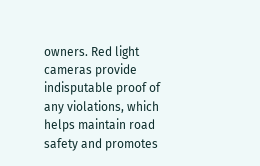owners. Red light cameras provide indisputable proof of any violations, which helps maintain road safety and promotes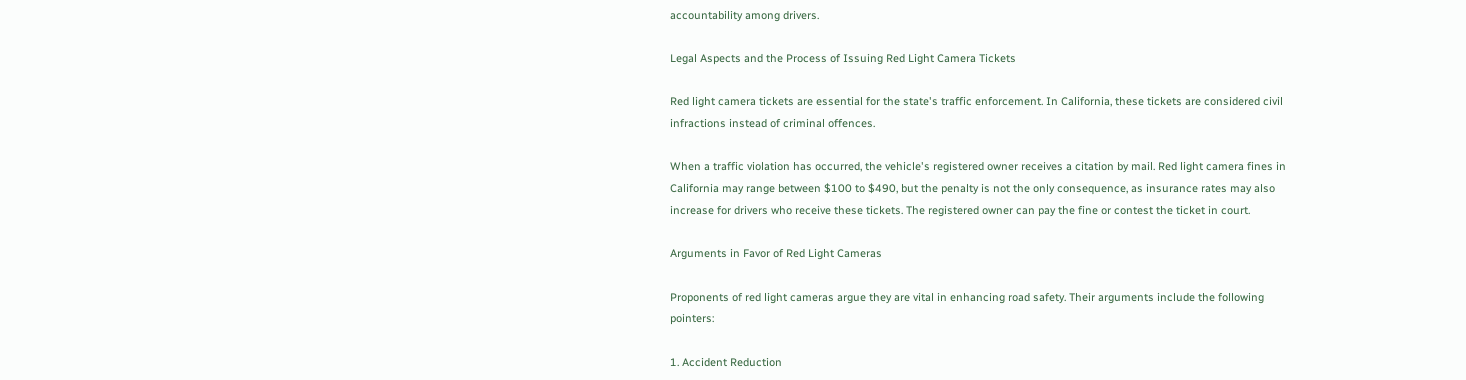accountability among drivers.

Legal Aspects and the Process of Issuing Red Light Camera Tickets

Red light camera tickets are essential for the state's traffic enforcement. In California, these tickets are considered civil infractions instead of criminal offences.

When a traffic violation has occurred, the vehicle's registered owner receives a citation by mail. Red light camera fines in California may range between $100 to $490, but the penalty is not the only consequence, as insurance rates may also increase for drivers who receive these tickets. The registered owner can pay the fine or contest the ticket in court.

Arguments in Favor of Red Light Cameras

Proponents of red light cameras argue they are vital in enhancing road safety. Their arguments include the following pointers:

1. Accident Reduction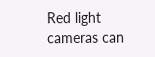Red light cameras can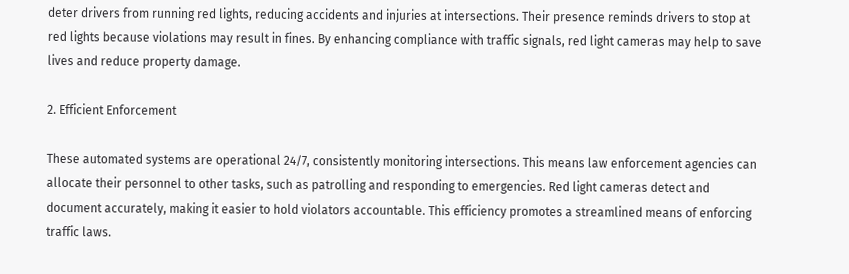deter drivers from running red lights, reducing accidents and injuries at intersections. Their presence reminds drivers to stop at red lights because violations may result in fines. By enhancing compliance with traffic signals, red light cameras may help to save lives and reduce property damage.

2. Efficient Enforcement

These automated systems are operational 24/7, consistently monitoring intersections. This means law enforcement agencies can allocate their personnel to other tasks, such as patrolling and responding to emergencies. Red light cameras detect and document accurately, making it easier to hold violators accountable. This efficiency promotes a streamlined means of enforcing traffic laws.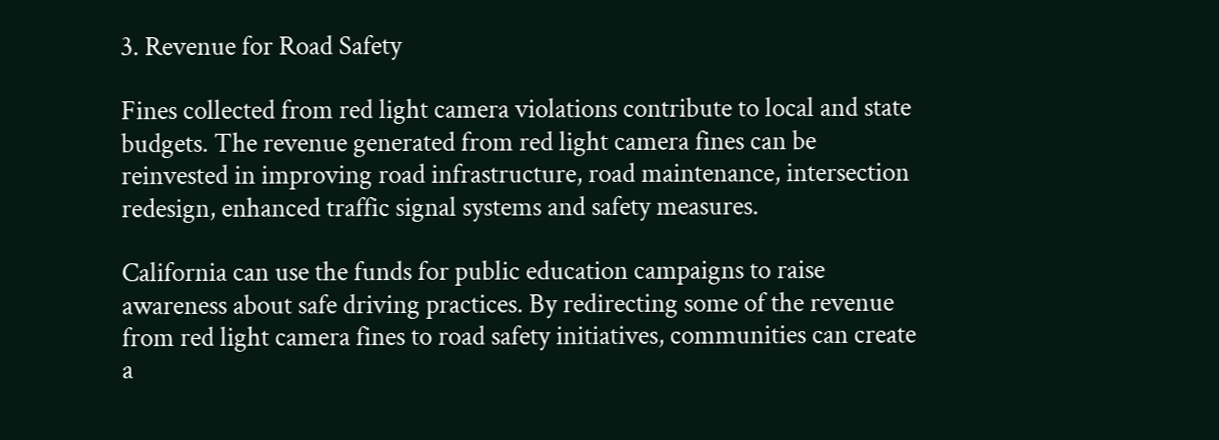3. Revenue for Road Safety

Fines collected from red light camera violations contribute to local and state budgets. The revenue generated from red light camera fines can be reinvested in improving road infrastructure, road maintenance, intersection redesign, enhanced traffic signal systems and safety measures.

California can use the funds for public education campaigns to raise awareness about safe driving practices. By redirecting some of the revenue from red light camera fines to road safety initiatives, communities can create a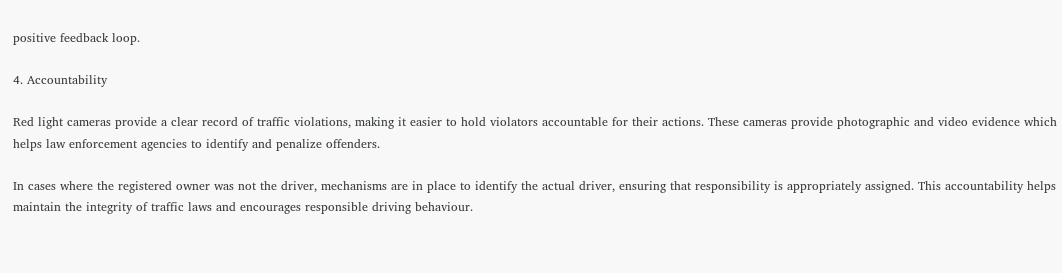positive feedback loop.

4. Accountability

Red light cameras provide a clear record of traffic violations, making it easier to hold violators accountable for their actions. These cameras provide photographic and video evidence which helps law enforcement agencies to identify and penalize offenders.

In cases where the registered owner was not the driver, mechanisms are in place to identify the actual driver, ensuring that responsibility is appropriately assigned. This accountability helps maintain the integrity of traffic laws and encourages responsible driving behaviour.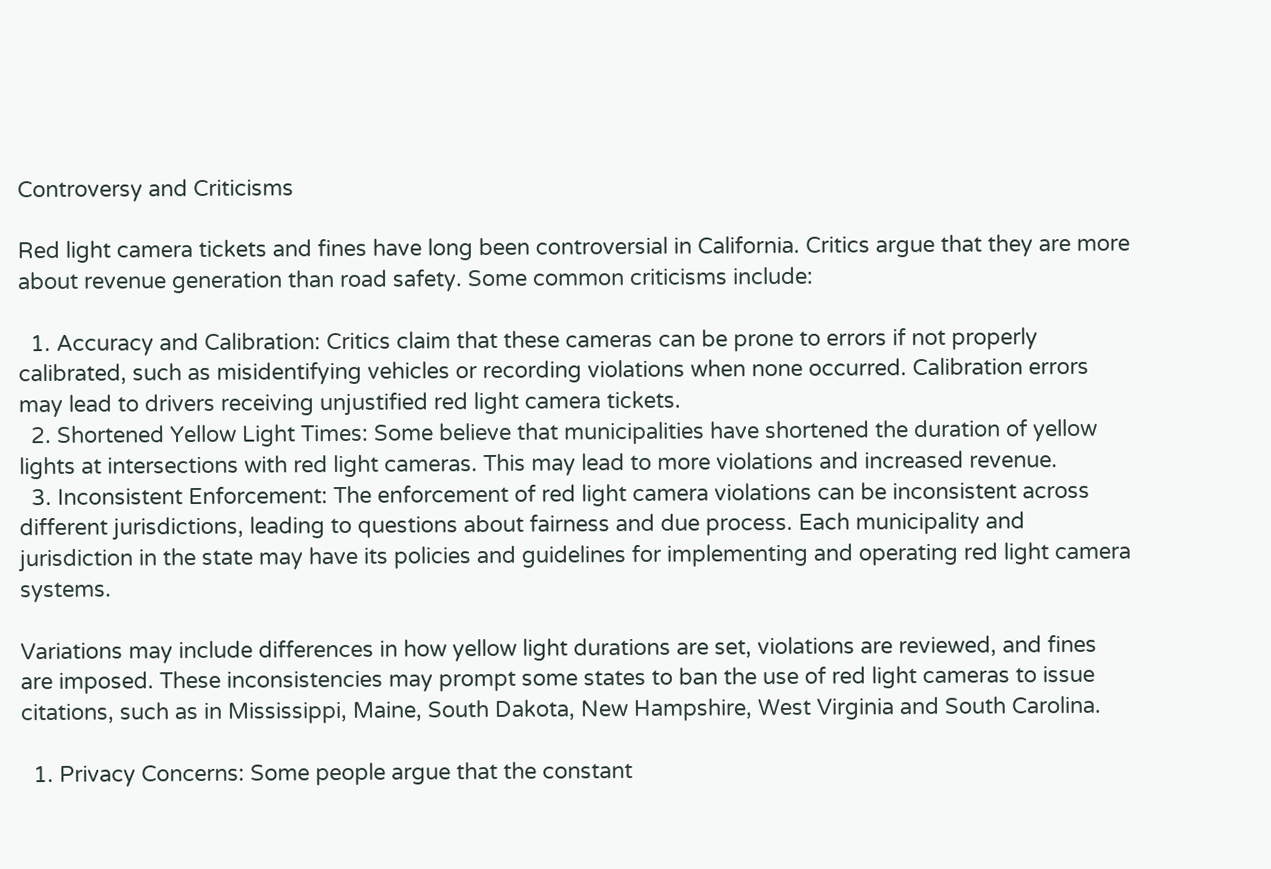Controversy and Criticisms

Red light camera tickets and fines have long been controversial in California. Critics argue that they are more about revenue generation than road safety. Some common criticisms include:

  1. Accuracy and Calibration: Critics claim that these cameras can be prone to errors if not properly calibrated, such as misidentifying vehicles or recording violations when none occurred. Calibration errors may lead to drivers receiving unjustified red light camera tickets.
  2. Shortened Yellow Light Times: Some believe that municipalities have shortened the duration of yellow lights at intersections with red light cameras. This may lead to more violations and increased revenue.
  3. Inconsistent Enforcement: The enforcement of red light camera violations can be inconsistent across different jurisdictions, leading to questions about fairness and due process. Each municipality and jurisdiction in the state may have its policies and guidelines for implementing and operating red light camera systems.

Variations may include differences in how yellow light durations are set, violations are reviewed, and fines are imposed. These inconsistencies may prompt some states to ban the use of red light cameras to issue citations, such as in Mississippi, Maine, South Dakota, New Hampshire, West Virginia and South Carolina.

  1. Privacy Concerns: Some people argue that the constant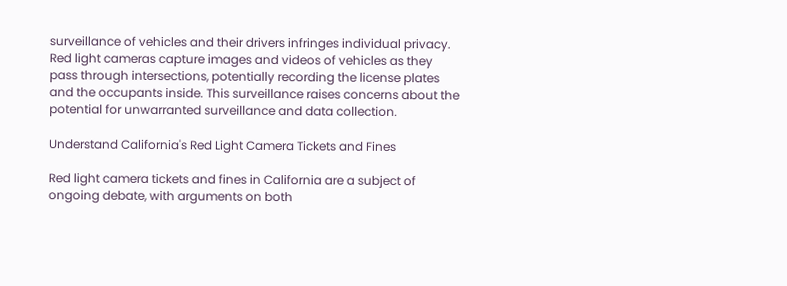surveillance of vehicles and their drivers infringes individual privacy. Red light cameras capture images and videos of vehicles as they pass through intersections, potentially recording the license plates and the occupants inside. This surveillance raises concerns about the potential for unwarranted surveillance and data collection.

Understand California's Red Light Camera Tickets and Fines

Red light camera tickets and fines in California are a subject of ongoing debate, with arguments on both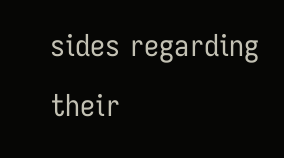sides regarding their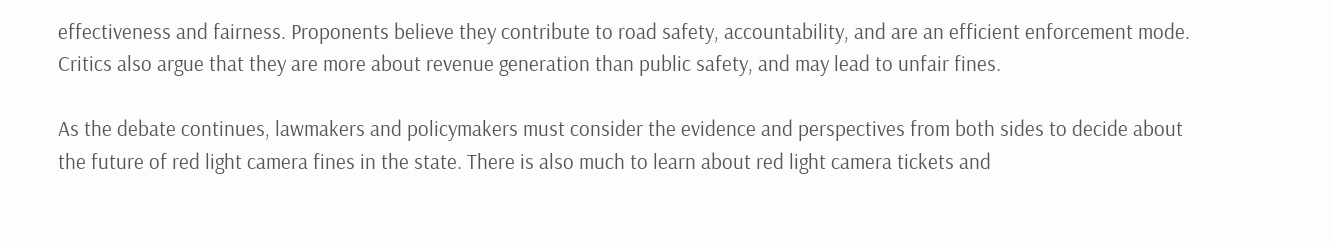effectiveness and fairness. Proponents believe they contribute to road safety, accountability, and are an efficient enforcement mode. Critics also argue that they are more about revenue generation than public safety, and may lead to unfair fines.

As the debate continues, lawmakers and policymakers must consider the evidence and perspectives from both sides to decide about the future of red light camera fines in the state. There is also much to learn about red light camera tickets and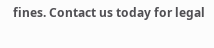fines. Contact us today for legal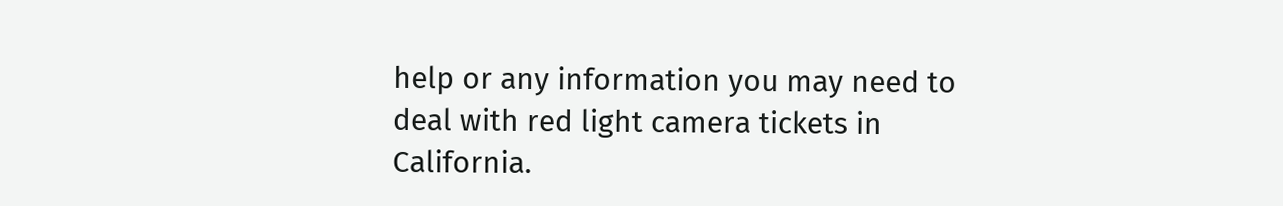help or any information you may need to deal with red light camera tickets in California.